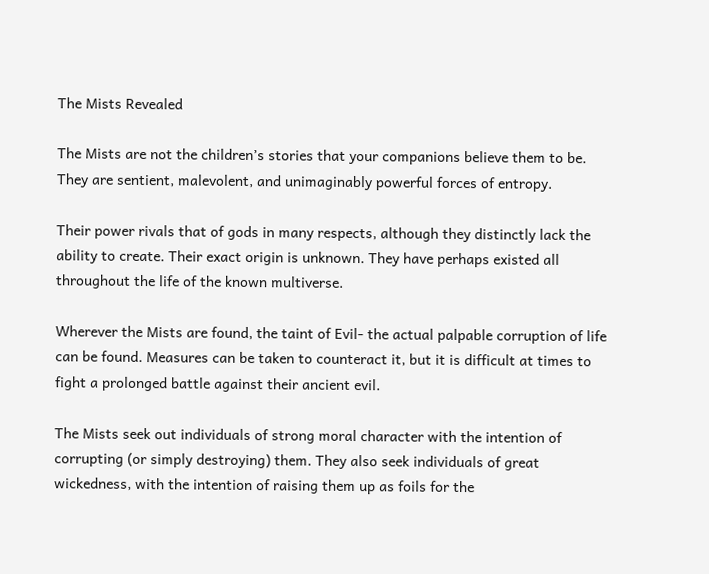The Mists Revealed

The Mists are not the children’s stories that your companions believe them to be. They are sentient, malevolent, and unimaginably powerful forces of entropy.

Their power rivals that of gods in many respects, although they distinctly lack the ability to create. Their exact origin is unknown. They have perhaps existed all throughout the life of the known multiverse.

Wherever the Mists are found, the taint of Evil- the actual palpable corruption of life can be found. Measures can be taken to counteract it, but it is difficult at times to fight a prolonged battle against their ancient evil.

The Mists seek out individuals of strong moral character with the intention of corrupting (or simply destroying) them. They also seek individuals of great wickedness, with the intention of raising them up as foils for the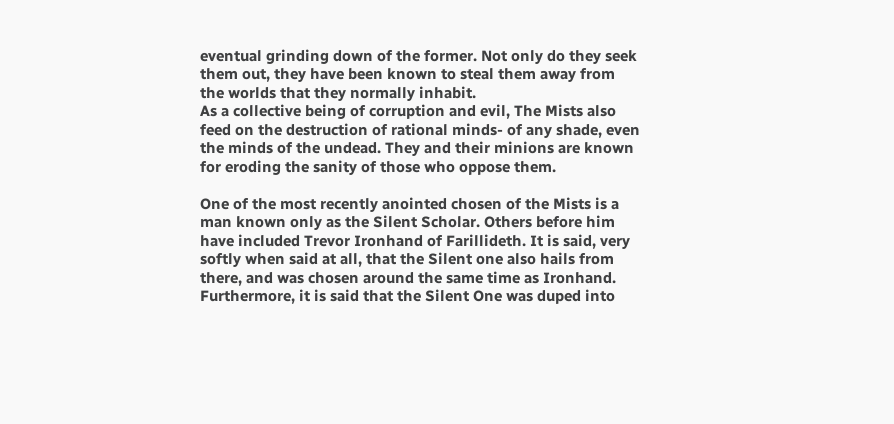eventual grinding down of the former. Not only do they seek them out, they have been known to steal them away from the worlds that they normally inhabit.
As a collective being of corruption and evil, The Mists also feed on the destruction of rational minds- of any shade, even the minds of the undead. They and their minions are known for eroding the sanity of those who oppose them.

One of the most recently anointed chosen of the Mists is a man known only as the Silent Scholar. Others before him have included Trevor Ironhand of Farillideth. It is said, very softly when said at all, that the Silent one also hails from there, and was chosen around the same time as Ironhand. Furthermore, it is said that the Silent One was duped into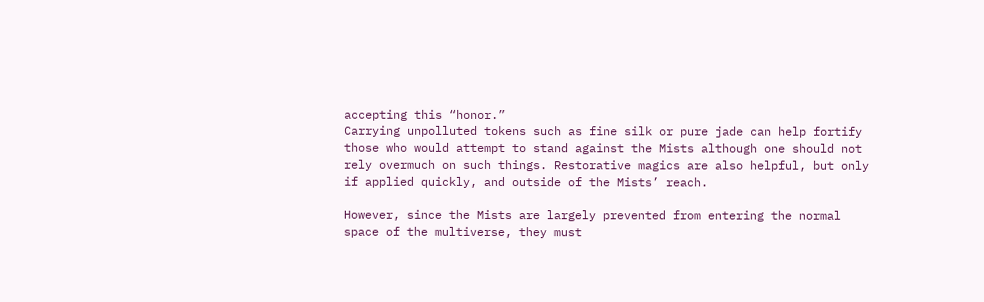accepting this “honor.”
Carrying unpolluted tokens such as fine silk or pure jade can help fortify those who would attempt to stand against the Mists although one should not rely overmuch on such things. Restorative magics are also helpful, but only if applied quickly, and outside of the Mists’ reach.

However, since the Mists are largely prevented from entering the normal space of the multiverse, they must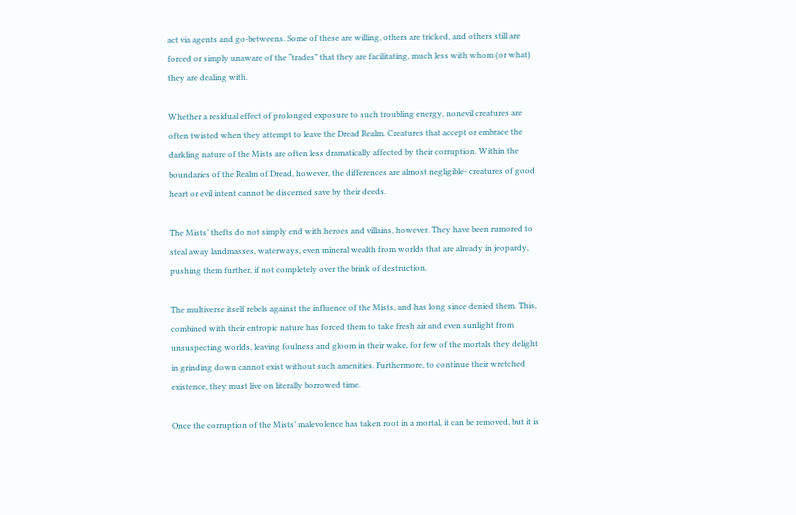act via agents and go-betweens. Some of these are willing, others are tricked, and others still are forced or simply unaware of the “trades” that they are facilitating, much less with whom (or what) they are dealing with.

Whether a residual effect of prolonged exposure to such troubling energy, nonevil creatures are often twisted when they attempt to leave the Dread Realm. Creatures that accept or embrace the darkling nature of the Mists are often less dramatically affected by their corruption. Within the boundaries of the Realm of Dread, however, the differences are almost negligible- creatures of good heart or evil intent cannot be discerned save by their deeds.

The Mists’ thefts do not simply end with heroes and villains, however. They have been rumored to steal away landmasses, waterways, even mineral wealth from worlds that are already in jeopardy, pushing them further, if not completely over the brink of destruction.

The multiverse itself rebels against the influence of the Mists, and has long since denied them. This, combined with their entropic nature has forced them to take fresh air and even sunlight from unsuspecting worlds, leaving foulness and gloom in their wake, for few of the mortals they delight in grinding down cannot exist without such amenities. Furthermore, to continue their wretched existence, they must live on literally borrowed time.

Once the corruption of the Mists’ malevolence has taken root in a mortal, it can be removed, but it is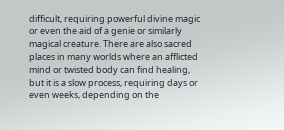difficult, requiring powerful divine magic or even the aid of a genie or similarly magical creature. There are also sacred places in many worlds where an afflicted mind or twisted body can find healing, but it is a slow process, requiring days or even weeks, depending on the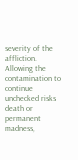severity of the affliction. Allowing the contamination to continue unchecked risks death or permanent madness,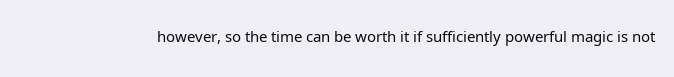however, so the time can be worth it if sufficiently powerful magic is not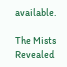available.

The Mists Revealed